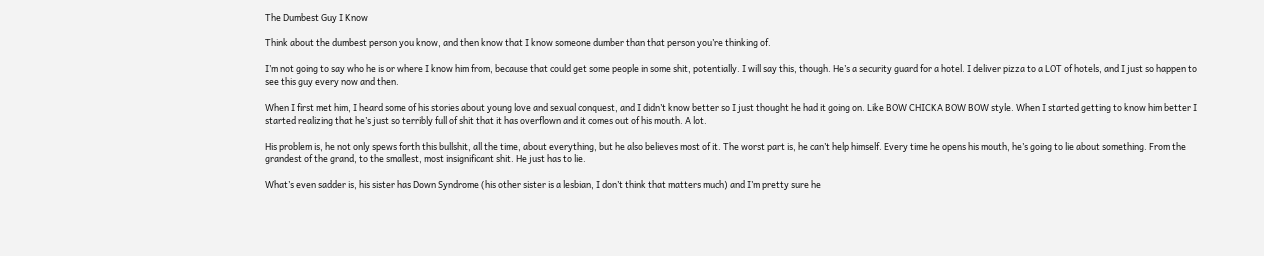The Dumbest Guy I Know

Think about the dumbest person you know, and then know that I know someone dumber than that person you’re thinking of.

I’m not going to say who he is or where I know him from, because that could get some people in some shit, potentially. I will say this, though. He’s a security guard for a hotel. I deliver pizza to a LOT of hotels, and I just so happen to see this guy every now and then.

When I first met him, I heard some of his stories about young love and sexual conquest, and I didn’t know better so I just thought he had it going on. Like BOW CHICKA BOW BOW style. When I started getting to know him better I started realizing that he’s just so terribly full of shit that it has overflown and it comes out of his mouth. A lot.

His problem is, he not only spews forth this bullshit, all the time, about everything, but he also believes most of it. The worst part is, he can’t help himself. Every time he opens his mouth, he’s going to lie about something. From the grandest of the grand, to the smallest, most insignificant shit. He just has to lie.

What’s even sadder is, his sister has Down Syndrome (his other sister is a lesbian, I don’t think that matters much) and I’m pretty sure he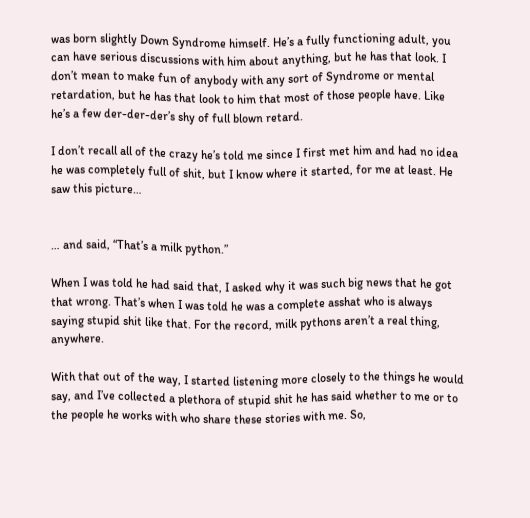was born slightly Down Syndrome himself. He’s a fully functioning adult, you can have serious discussions with him about anything, but he has that look. I don’t mean to make fun of anybody with any sort of Syndrome or mental retardation, but he has that look to him that most of those people have. Like he’s a few der-der-der’s shy of full blown retard.

I don’t recall all of the crazy he’s told me since I first met him and had no idea he was completely full of shit, but I know where it started, for me at least. He saw this picture…


… and said, “That’s a milk python.”

When I was told he had said that, I asked why it was such big news that he got that wrong. That’s when I was told he was a complete asshat who is always saying stupid shit like that. For the record, milk pythons aren’t a real thing, anywhere.

With that out of the way, I started listening more closely to the things he would say, and I’ve collected a plethora of stupid shit he has said whether to me or to the people he works with who share these stories with me. So,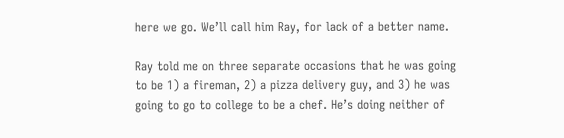here we go. We’ll call him Ray, for lack of a better name.

Ray told me on three separate occasions that he was going to be 1) a fireman, 2) a pizza delivery guy, and 3) he was going to go to college to be a chef. He’s doing neither of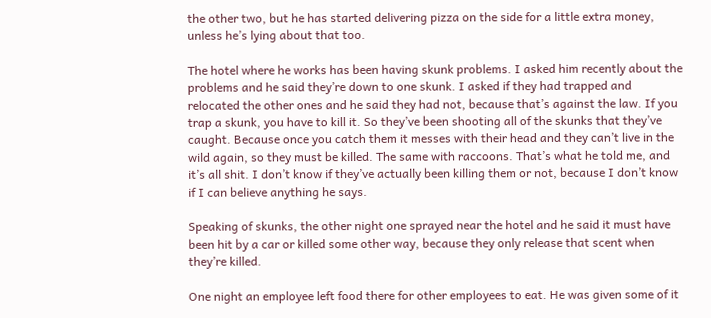the other two, but he has started delivering pizza on the side for a little extra money, unless he’s lying about that too.

The hotel where he works has been having skunk problems. I asked him recently about the problems and he said they’re down to one skunk. I asked if they had trapped and relocated the other ones and he said they had not, because that’s against the law. If you trap a skunk, you have to kill it. So they’ve been shooting all of the skunks that they’ve caught. Because once you catch them it messes with their head and they can’t live in the wild again, so they must be killed. The same with raccoons. That’s what he told me, and it’s all shit. I don’t know if they’ve actually been killing them or not, because I don’t know if I can believe anything he says.

Speaking of skunks, the other night one sprayed near the hotel and he said it must have been hit by a car or killed some other way, because they only release that scent when they’re killed.

One night an employee left food there for other employees to eat. He was given some of it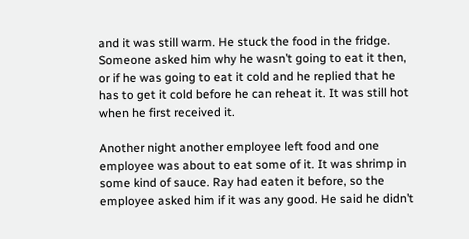and it was still warm. He stuck the food in the fridge. Someone asked him why he wasn’t going to eat it then, or if he was going to eat it cold and he replied that he has to get it cold before he can reheat it. It was still hot when he first received it.

Another night another employee left food and one employee was about to eat some of it. It was shrimp in some kind of sauce. Ray had eaten it before, so the employee asked him if it was any good. He said he didn’t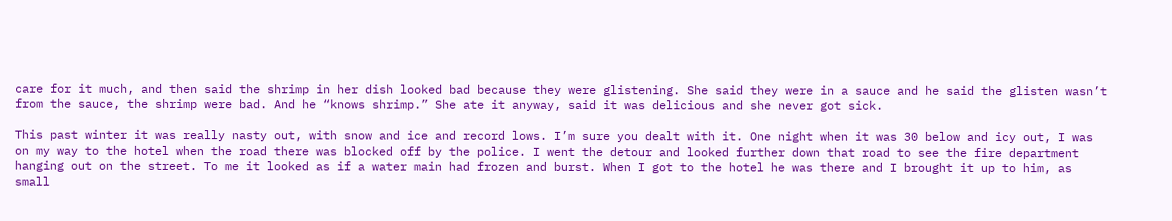care for it much, and then said the shrimp in her dish looked bad because they were glistening. She said they were in a sauce and he said the glisten wasn’t from the sauce, the shrimp were bad. And he “knows shrimp.” She ate it anyway, said it was delicious and she never got sick.

This past winter it was really nasty out, with snow and ice and record lows. I’m sure you dealt with it. One night when it was 30 below and icy out, I was on my way to the hotel when the road there was blocked off by the police. I went the detour and looked further down that road to see the fire department hanging out on the street. To me it looked as if a water main had frozen and burst. When I got to the hotel he was there and I brought it up to him, as small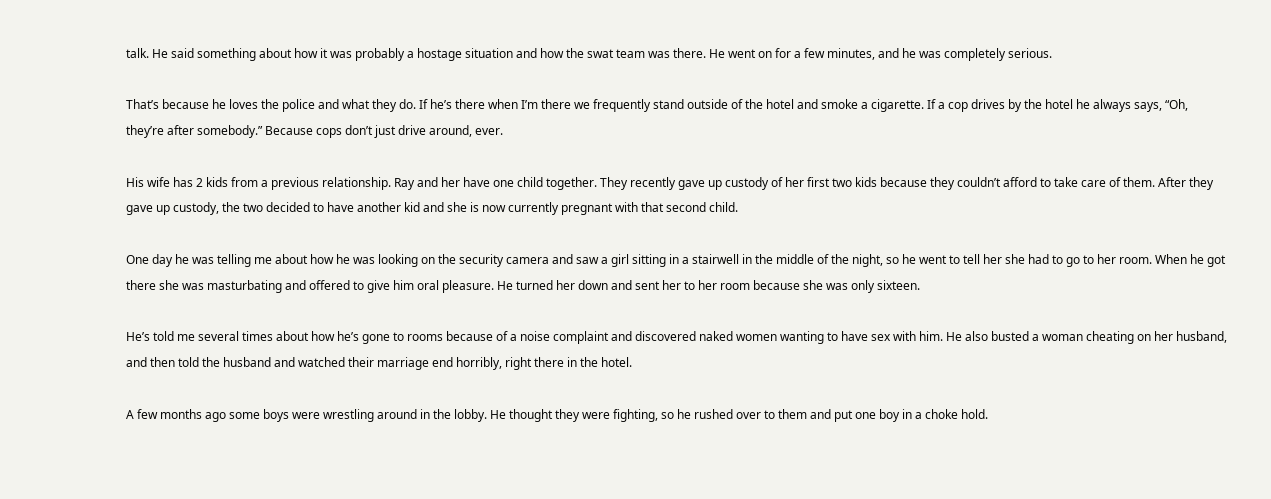talk. He said something about how it was probably a hostage situation and how the swat team was there. He went on for a few minutes, and he was completely serious.

That’s because he loves the police and what they do. If he’s there when I’m there we frequently stand outside of the hotel and smoke a cigarette. If a cop drives by the hotel he always says, “Oh, they’re after somebody.” Because cops don’t just drive around, ever.

His wife has 2 kids from a previous relationship. Ray and her have one child together. They recently gave up custody of her first two kids because they couldn’t afford to take care of them. After they gave up custody, the two decided to have another kid and she is now currently pregnant with that second child.

One day he was telling me about how he was looking on the security camera and saw a girl sitting in a stairwell in the middle of the night, so he went to tell her she had to go to her room. When he got there she was masturbating and offered to give him oral pleasure. He turned her down and sent her to her room because she was only sixteen.

He’s told me several times about how he’s gone to rooms because of a noise complaint and discovered naked women wanting to have sex with him. He also busted a woman cheating on her husband, and then told the husband and watched their marriage end horribly, right there in the hotel.

A few months ago some boys were wrestling around in the lobby. He thought they were fighting, so he rushed over to them and put one boy in a choke hold.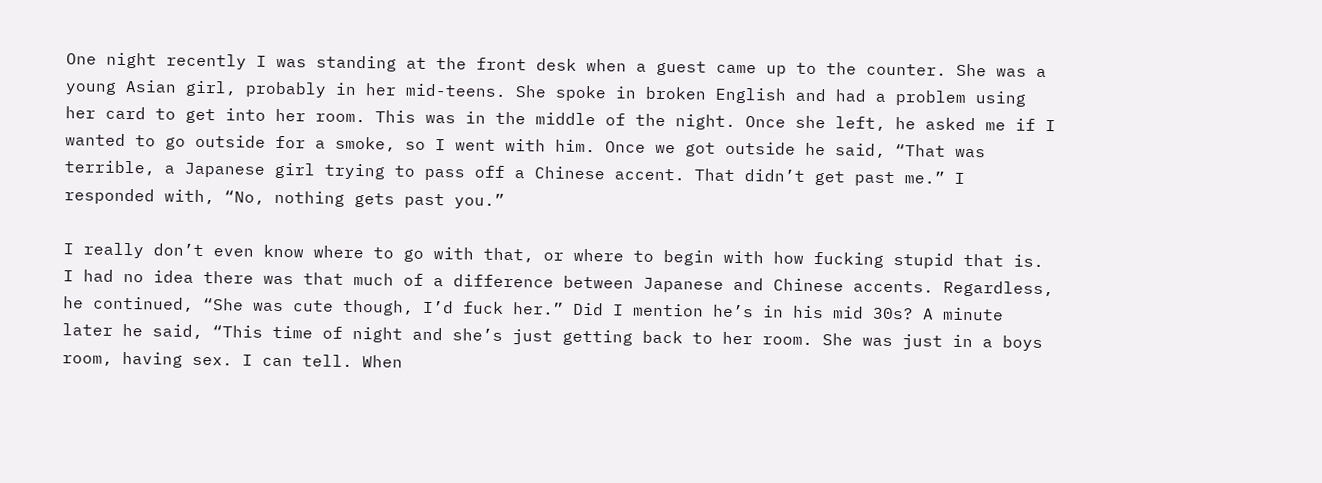One night recently I was standing at the front desk when a guest came up to the counter. She was a young Asian girl, probably in her mid-teens. She spoke in broken English and had a problem using her card to get into her room. This was in the middle of the night. Once she left, he asked me if I wanted to go outside for a smoke, so I went with him. Once we got outside he said, “That was terrible, a Japanese girl trying to pass off a Chinese accent. That didn’t get past me.” I responded with, “No, nothing gets past you.”

I really don’t even know where to go with that, or where to begin with how fucking stupid that is. I had no idea there was that much of a difference between Japanese and Chinese accents. Regardless, he continued, “She was cute though, I’d fuck her.” Did I mention he’s in his mid 30s? A minute later he said, “This time of night and she’s just getting back to her room. She was just in a boys room, having sex. I can tell. When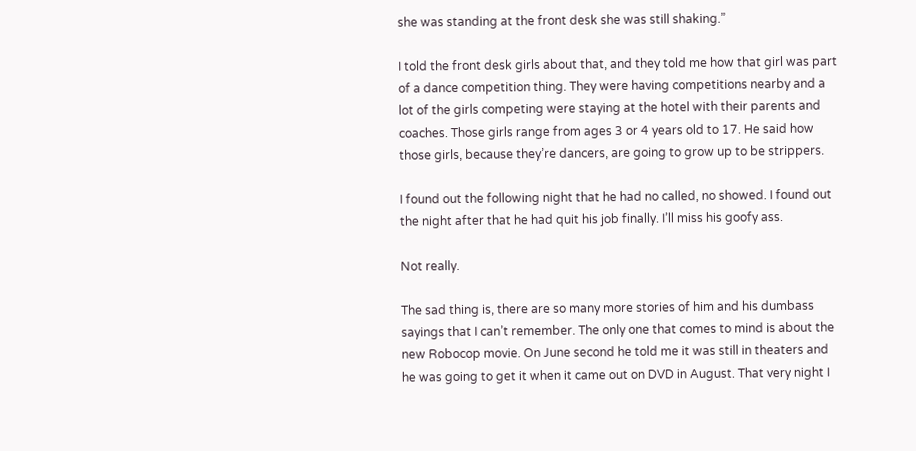she was standing at the front desk she was still shaking.”

I told the front desk girls about that, and they told me how that girl was part of a dance competition thing. They were having competitions nearby and a lot of the girls competing were staying at the hotel with their parents and coaches. Those girls range from ages 3 or 4 years old to 17. He said how those girls, because they’re dancers, are going to grow up to be strippers.

I found out the following night that he had no called, no showed. I found out the night after that he had quit his job finally. I’ll miss his goofy ass.

Not really.

The sad thing is, there are so many more stories of him and his dumbass sayings that I can’t remember. The only one that comes to mind is about the new Robocop movie. On June second he told me it was still in theaters and he was going to get it when it came out on DVD in August. That very night I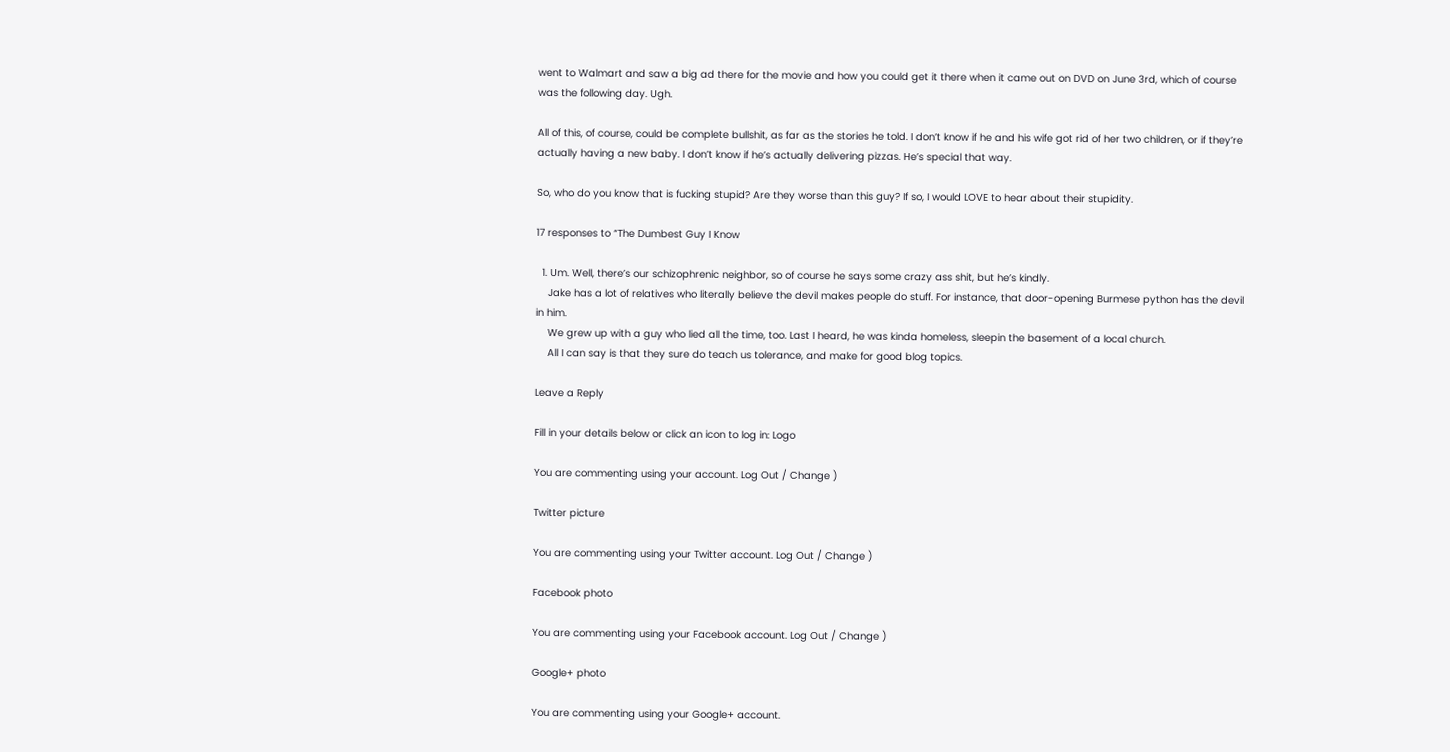went to Walmart and saw a big ad there for the movie and how you could get it there when it came out on DVD on June 3rd, which of course was the following day. Ugh.

All of this, of course, could be complete bullshit, as far as the stories he told. I don’t know if he and his wife got rid of her two children, or if they’re actually having a new baby. I don’t know if he’s actually delivering pizzas. He’s special that way.

So, who do you know that is fucking stupid? Are they worse than this guy? If so, I would LOVE to hear about their stupidity.

17 responses to “The Dumbest Guy I Know

  1. Um. Well, there’s our schizophrenic neighbor, so of course he says some crazy ass shit, but he’s kindly.
    Jake has a lot of relatives who literally believe the devil makes people do stuff. For instance, that door-opening Burmese python has the devil in him.
    We grew up with a guy who lied all the time, too. Last I heard, he was kinda homeless, sleepin the basement of a local church.
    All I can say is that they sure do teach us tolerance, and make for good blog topics.

Leave a Reply

Fill in your details below or click an icon to log in: Logo

You are commenting using your account. Log Out / Change )

Twitter picture

You are commenting using your Twitter account. Log Out / Change )

Facebook photo

You are commenting using your Facebook account. Log Out / Change )

Google+ photo

You are commenting using your Google+ account.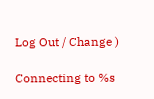Log Out / Change )

Connecting to %s